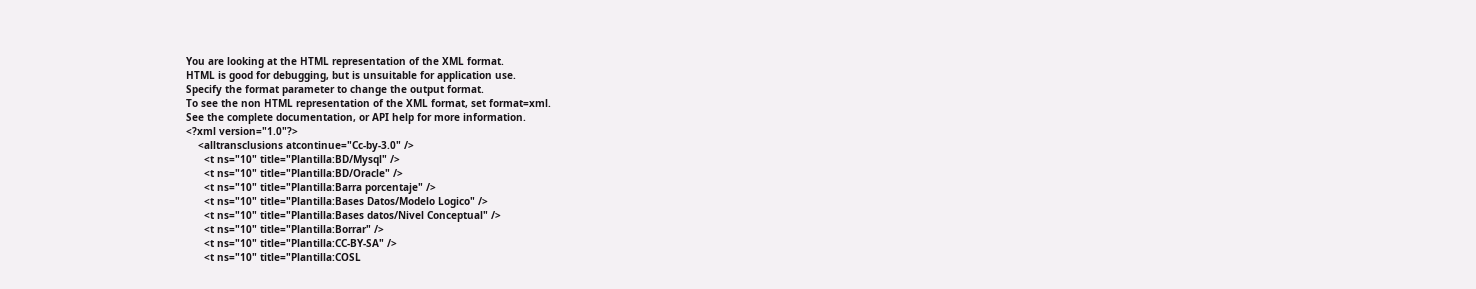You are looking at the HTML representation of the XML format.
HTML is good for debugging, but is unsuitable for application use.
Specify the format parameter to change the output format.
To see the non HTML representation of the XML format, set format=xml.
See the complete documentation, or API help for more information.
<?xml version="1.0"?>
    <alltransclusions atcontinue="Cc-by-3.0" />
      <t ns="10" title="Plantilla:BD/Mysql" />
      <t ns="10" title="Plantilla:BD/Oracle" />
      <t ns="10" title="Plantilla:Barra porcentaje" />
      <t ns="10" title="Plantilla:Bases Datos/Modelo Logico" />
      <t ns="10" title="Plantilla:Bases datos/Nivel Conceptual" />
      <t ns="10" title="Plantilla:Borrar" />
      <t ns="10" title="Plantilla:CC-BY-SA" />
      <t ns="10" title="Plantilla:COSL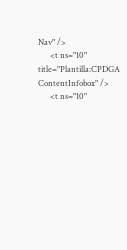Nav" />
      <t ns="10" title="Plantilla:CPDGA ContentInfobox" />
      <t ns="10"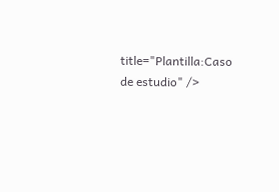title="Plantilla:Caso de estudio" />